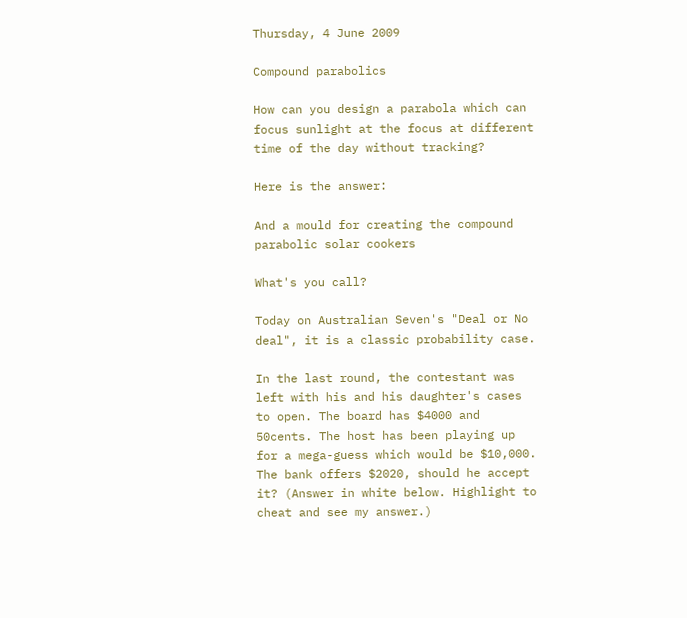Thursday, 4 June 2009

Compound parabolics

How can you design a parabola which can focus sunlight at the focus at different time of the day without tracking?

Here is the answer:

And a mould for creating the compound parabolic solar cookers

What's you call?

Today on Australian Seven's "Deal or No deal", it is a classic probability case.

In the last round, the contestant was left with his and his daughter's cases to open. The board has $4000 and 50cents. The host has been playing up for a mega-guess which would be $10,000. The bank offers $2020, should he accept it? (Answer in white below. Highlight to cheat and see my answer.)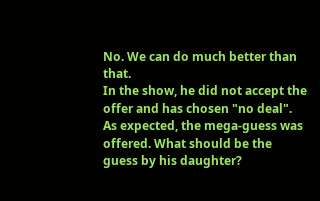No. We can do much better than that.
In the show, he did not accept the offer and has chosen "no deal". As expected, the mega-guess was offered. What should be the guess by his daughter?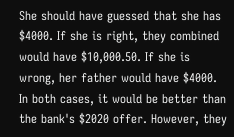She should have guessed that she has $4000. If she is right, they combined would have $10,000.50. If she is wrong, her father would have $4000. In both cases, it would be better than the bank's $2020 offer. However, they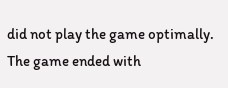did not play the game optimally. The game ended with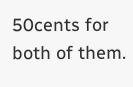50cents for both of them.